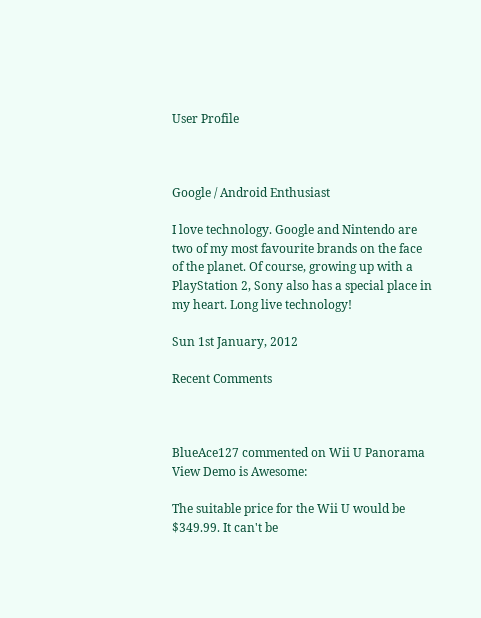User Profile



Google / Android Enthusiast

I love technology. Google and Nintendo are two of my most favourite brands on the face of the planet. Of course, growing up with a PlayStation 2, Sony also has a special place in my heart. Long live technology!

Sun 1st January, 2012

Recent Comments



BlueAce127 commented on Wii U Panorama View Demo is Awesome:

The suitable price for the Wii U would be $349.99. It can't be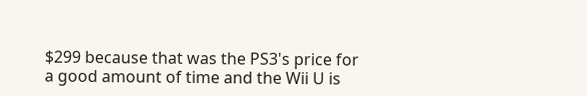$299 because that was the PS3's price for a good amount of time and the Wii U is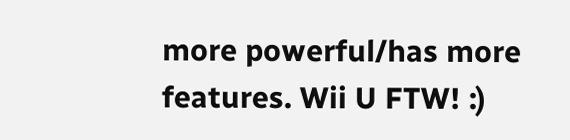more powerful/has more features. Wii U FTW! :)